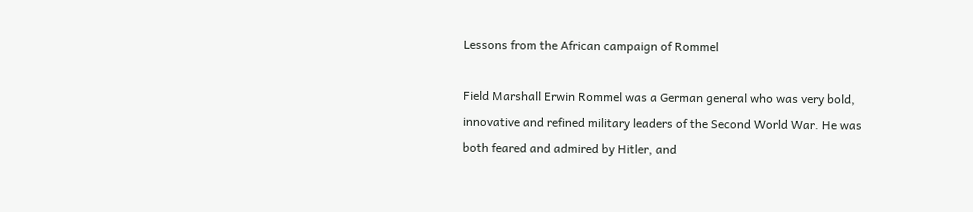Lessons from the African campaign of Rommel

Field Marshall Erwin Rommel was a German general who was very bold, innovative and refined military leaders of the Second World War. He was both feared and admired by Hitler, and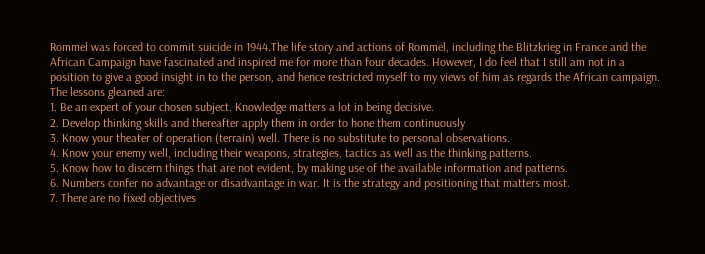Rommel was forced to commit suicide in 1944.The life story and actions of Rommel, including the Blitzkrieg in France and the African Campaign have fascinated and inspired me for more than four decades. However, I do feel that I still am not in a position to give a good insight in to the person, and hence restricted myself to my views of him as regards the African campaign.
The lessons gleaned are:
1. Be an expert of your chosen subject. Knowledge matters a lot in being decisive.
2. Develop thinking skills and thereafter apply them in order to hone them continuously
3. Know your theater of operation (terrain) well. There is no substitute to personal observations.
4. Know your enemy well, including their weapons, strategies, tactics as well as the thinking patterns.
5. Know how to discern things that are not evident, by making use of the available information and patterns.
6. Numbers confer no advantage or disadvantage in war. It is the strategy and positioning that matters most.
7. There are no fixed objectives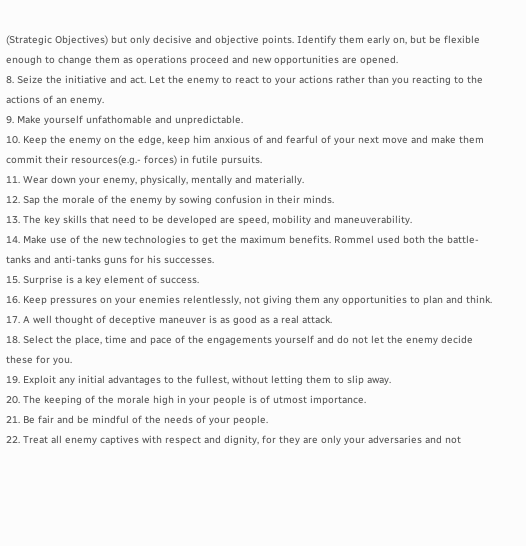(Strategic Objectives) but only decisive and objective points. Identify them early on, but be flexible enough to change them as operations proceed and new opportunities are opened.
8. Seize the initiative and act. Let the enemy to react to your actions rather than you reacting to the actions of an enemy.
9. Make yourself unfathomable and unpredictable.
10. Keep the enemy on the edge, keep him anxious of and fearful of your next move and make them commit their resources(e.g.- forces) in futile pursuits.
11. Wear down your enemy, physically, mentally and materially.
12. Sap the morale of the enemy by sowing confusion in their minds.
13. The key skills that need to be developed are speed, mobility and maneuverability.
14. Make use of the new technologies to get the maximum benefits. Rommel used both the battle-tanks and anti-tanks guns for his successes.
15. Surprise is a key element of success.
16. Keep pressures on your enemies relentlessly, not giving them any opportunities to plan and think.
17. A well thought of deceptive maneuver is as good as a real attack.
18. Select the place, time and pace of the engagements yourself and do not let the enemy decide these for you.
19. Exploit any initial advantages to the fullest, without letting them to slip away.
20. The keeping of the morale high in your people is of utmost importance.
21. Be fair and be mindful of the needs of your people.
22. Treat all enemy captives with respect and dignity, for they are only your adversaries and not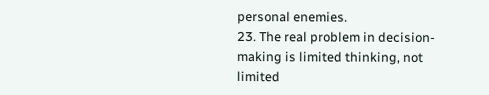personal enemies.
23. The real problem in decision-making is limited thinking, not limited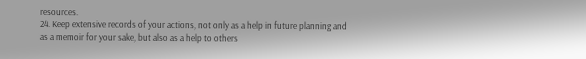resources.
24. Keep extensive records of your actions, not only as a help in future planning and as a memoir for your sake, but also as a help to others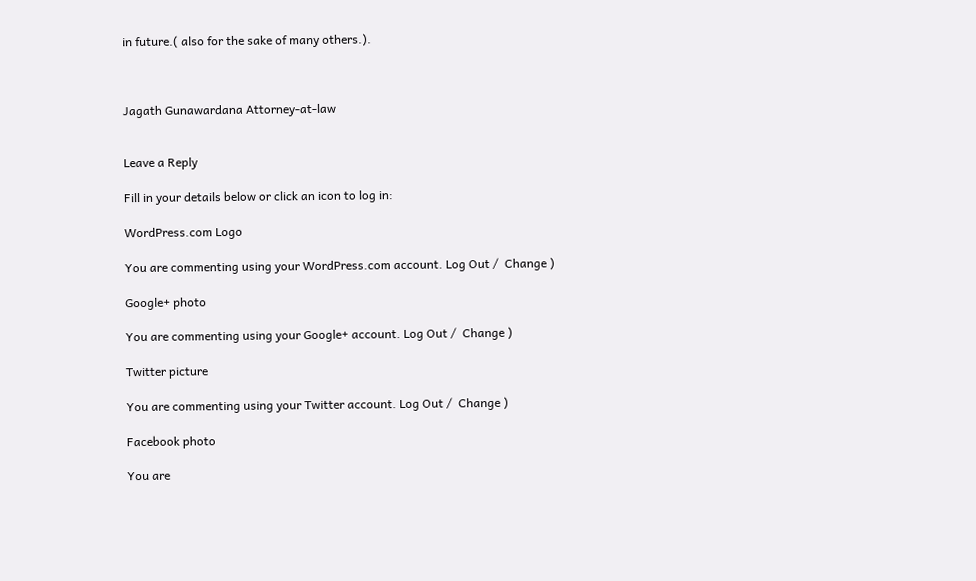in future.( also for the sake of many others.).



Jagath Gunawardana Attorney-at-law


Leave a Reply

Fill in your details below or click an icon to log in:

WordPress.com Logo

You are commenting using your WordPress.com account. Log Out /  Change )

Google+ photo

You are commenting using your Google+ account. Log Out /  Change )

Twitter picture

You are commenting using your Twitter account. Log Out /  Change )

Facebook photo

You are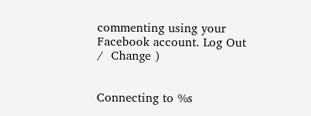commenting using your Facebook account. Log Out /  Change )


Connecting to %s